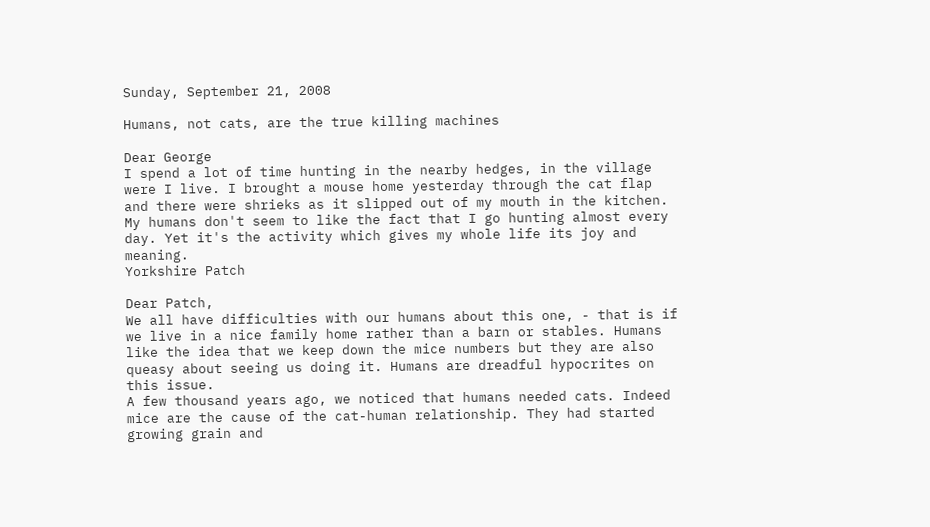Sunday, September 21, 2008

Humans, not cats, are the true killing machines

Dear George
I spend a lot of time hunting in the nearby hedges, in the village were I live. I brought a mouse home yesterday through the cat flap and there were shrieks as it slipped out of my mouth in the kitchen. My humans don't seem to like the fact that I go hunting almost every day. Yet it's the activity which gives my whole life its joy and meaning.
Yorkshire Patch

Dear Patch,
We all have difficulties with our humans about this one, - that is if we live in a nice family home rather than a barn or stables. Humans like the idea that we keep down the mice numbers but they are also queasy about seeing us doing it. Humans are dreadful hypocrites on this issue.
A few thousand years ago, we noticed that humans needed cats. Indeed mice are the cause of the cat-human relationship. They had started growing grain and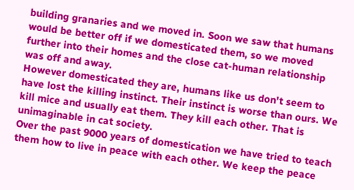building granaries and we moved in. Soon we saw that humans would be better off if we domesticated them, so we moved further into their homes and the close cat-human relationship was off and away.
However domesticated they are, humans like us don't seem to have lost the killing instinct. Their instinct is worse than ours. We kill mice and usually eat them. They kill each other. That is unimaginable in cat society.
Over the past 9000 years of domestication we have tried to teach them how to live in peace with each other. We keep the peace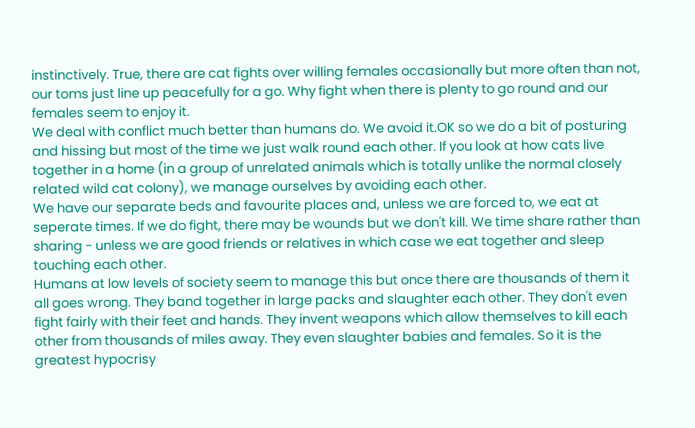instinctively. True, there are cat fights over willing females occasionally but more often than not, our toms just line up peacefully for a go. Why fight when there is plenty to go round and our females seem to enjoy it.
We deal with conflict much better than humans do. We avoid it.OK so we do a bit of posturing and hissing but most of the time we just walk round each other. If you look at how cats live together in a home (in a group of unrelated animals which is totally unlike the normal closely related wild cat colony), we manage ourselves by avoiding each other.
We have our separate beds and favourite places and, unless we are forced to, we eat at seperate times. If we do fight, there may be wounds but we don't kill. We time share rather than sharing - unless we are good friends or relatives in which case we eat together and sleep touching each other.
Humans at low levels of society seem to manage this but once there are thousands of them it all goes wrong. They band together in large packs and slaughter each other. They don't even fight fairly with their feet and hands. They invent weapons which allow themselves to kill each other from thousands of miles away. They even slaughter babies and females. So it is the greatest hypocrisy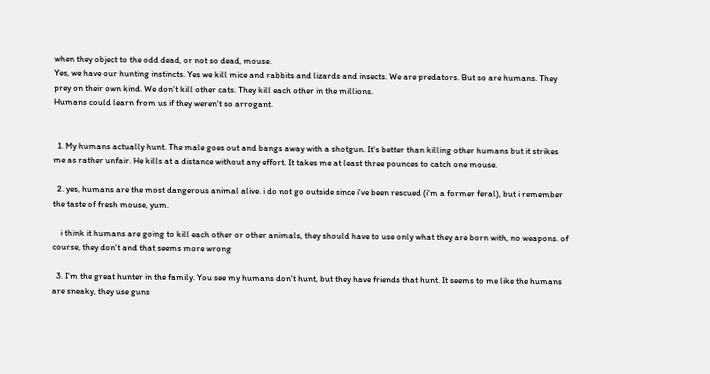when they object to the odd dead, or not so dead, mouse.
Yes, we have our hunting instincts. Yes we kill mice and rabbits and lizards and insects. We are predators. But so are humans. They prey on their own kind. We don't kill other cats. They kill each other in the millions.
Humans could learn from us if they weren't so arrogant.


  1. My humans actually hunt. The male goes out and bangs away with a shotgun. It's better than killing other humans but it strikes me as rather unfair. He kills at a distance without any effort. It takes me at least three pounces to catch one mouse.

  2. yes, humans are the most dangerous animal alive. i do not go outside since i've been rescued (i'm a former feral), but i remember the taste of fresh mouse, yum.

    i think it humans are going to kill each other or other animals, they should have to use only what they are born with, no weapons. of course, they don't and that seems more wrong

  3. I'm the great hunter in the family. You see my humans don't hunt, but they have friends that hunt. It seems to me like the humans are sneaky, they use guns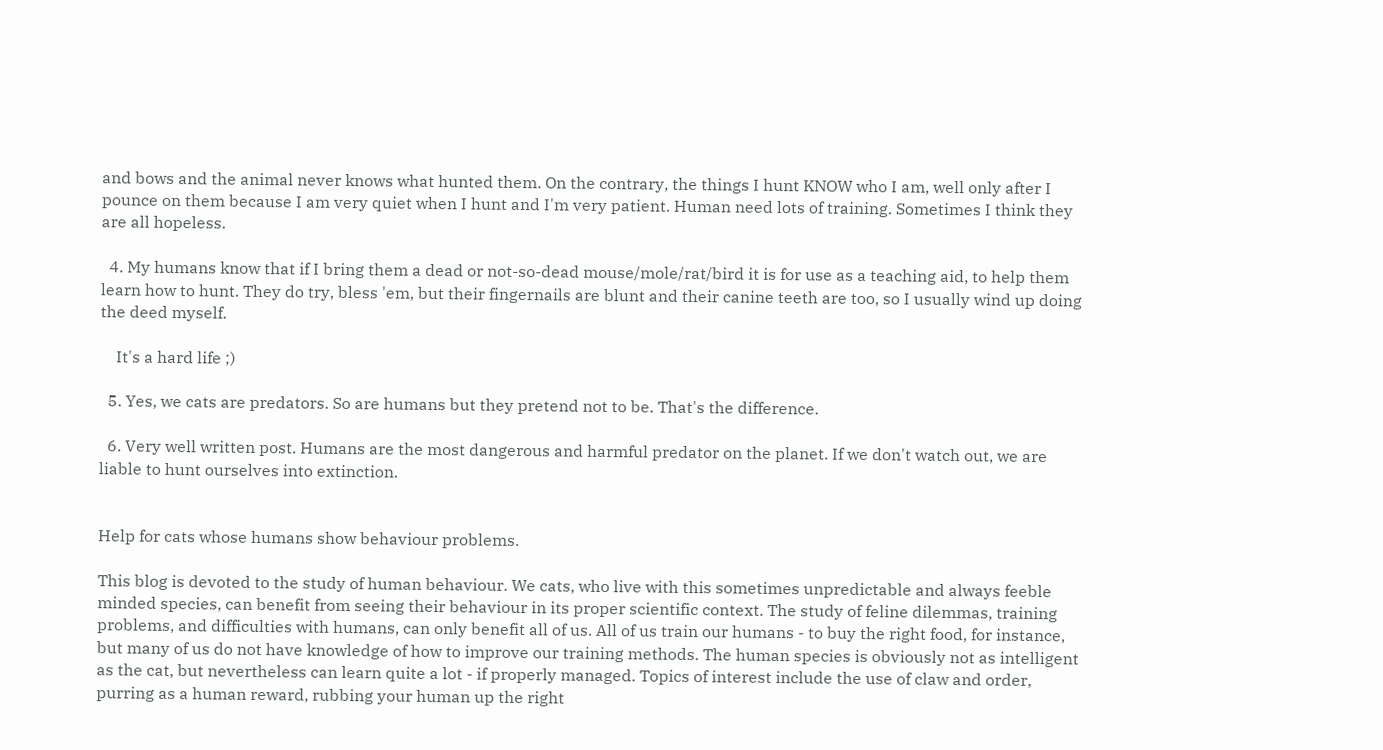and bows and the animal never knows what hunted them. On the contrary, the things I hunt KNOW who I am, well only after I pounce on them because I am very quiet when I hunt and I'm very patient. Human need lots of training. Sometimes I think they are all hopeless.

  4. My humans know that if I bring them a dead or not-so-dead mouse/mole/rat/bird it is for use as a teaching aid, to help them learn how to hunt. They do try, bless 'em, but their fingernails are blunt and their canine teeth are too, so I usually wind up doing the deed myself.

    It's a hard life ;)

  5. Yes, we cats are predators. So are humans but they pretend not to be. That's the difference.

  6. Very well written post. Humans are the most dangerous and harmful predator on the planet. If we don't watch out, we are liable to hunt ourselves into extinction.


Help for cats whose humans show behaviour problems.

This blog is devoted to the study of human behaviour. We cats, who live with this sometimes unpredictable and always feeble minded species, can benefit from seeing their behaviour in its proper scientific context. The study of feline dilemmas, training problems, and difficulties with humans, can only benefit all of us. All of us train our humans - to buy the right food, for instance, but many of us do not have knowledge of how to improve our training methods. The human species is obviously not as intelligent as the cat, but nevertheless can learn quite a lot - if properly managed. Topics of interest include the use of claw and order, purring as a human reward, rubbing your human up the right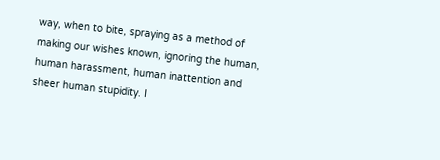way, when to bite, spraying as a method of making our wishes known, ignoring the human, human harassment, human inattention and sheer human stupidity. I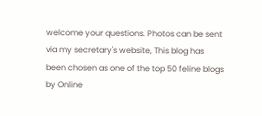welcome your questions. Photos can be sent via my secretary's website, This blog has been chosen as one of the top 50 feline blogs by Online